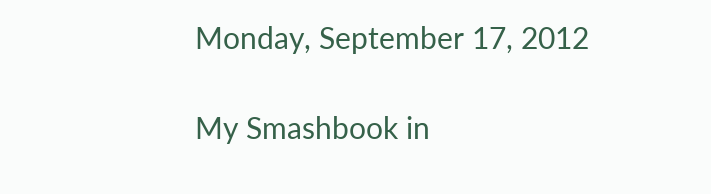Monday, September 17, 2012

My Smashbook in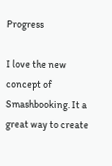Progress

I love the new concept of Smashbooking. It a great way to create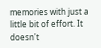memories with just a little bit of effort. It doesn't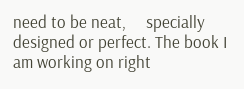need to be neat,     specially designed or perfect. The book I am working on right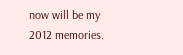now will be my 2012 memories.